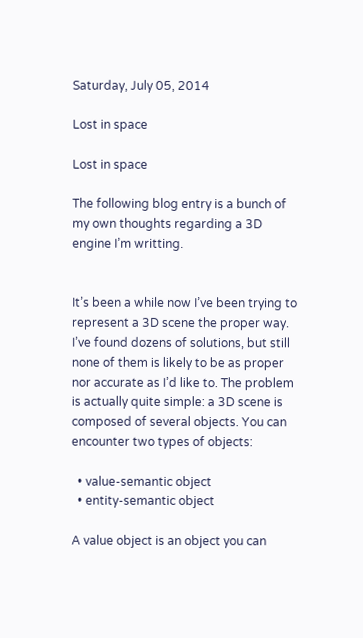Saturday, July 05, 2014

Lost in space

Lost in space

The following blog entry is a bunch of my own thoughts regarding a 3D engine I’m writting.


It’s been a while now I’ve been trying to represent a 3D scene the proper way. I’ve found dozens of solutions, but still none of them is likely to be as proper nor accurate as I’d like to. The problem is actually quite simple: a 3D scene is composed of several objects. You can encounter two types of objects:

  • value-semantic object
  • entity-semantic object

A value object is an object you can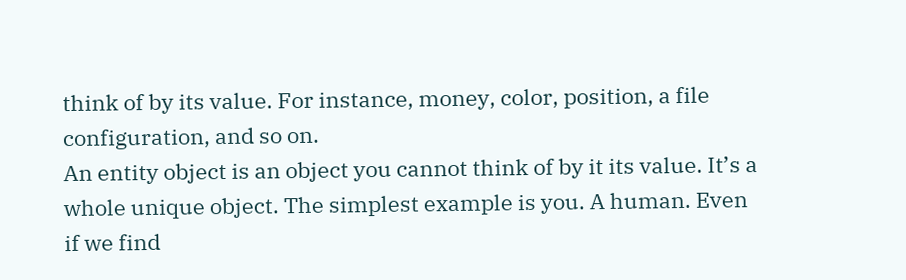think of by its value. For instance, money, color, position, a file configuration, and so on.
An entity object is an object you cannot think of by it its value. It’s a whole unique object. The simplest example is you. A human. Even if we find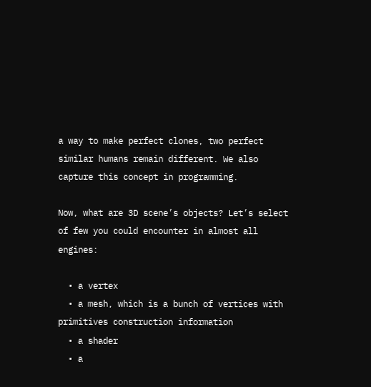a way to make perfect clones, two perfect similar humans remain different. We also capture this concept in programming.

Now, what are 3D scene’s objects? Let’s select of few you could encounter in almost all engines:

  • a vertex
  • a mesh, which is a bunch of vertices with primitives construction information
  • a shader
  • a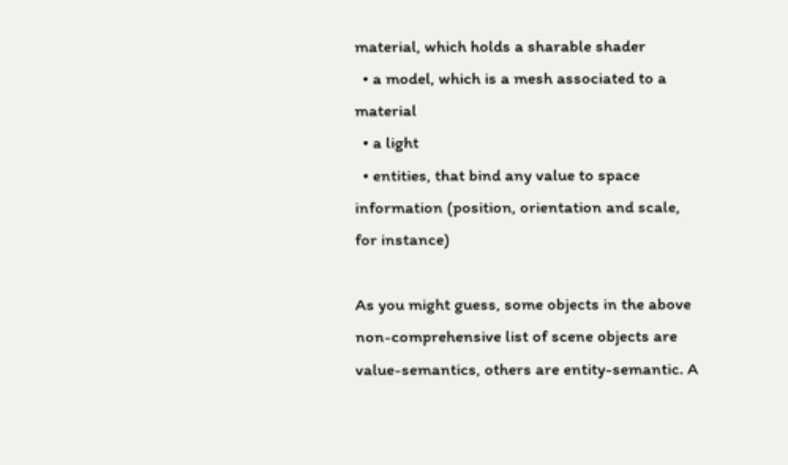material, which holds a sharable shader
  • a model, which is a mesh associated to a material
  • a light
  • entities, that bind any value to space information (position, orientation and scale, for instance)

As you might guess, some objects in the above non-comprehensive list of scene objects are value-semantics, others are entity-semantic. A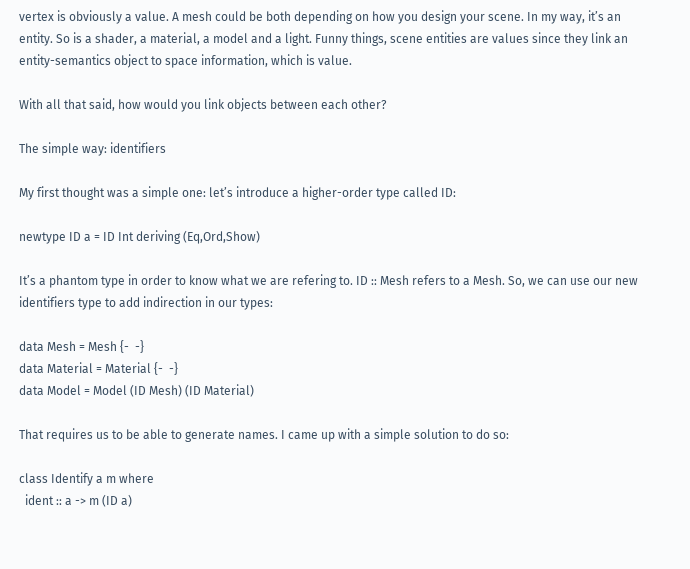vertex is obviously a value. A mesh could be both depending on how you design your scene. In my way, it’s an entity. So is a shader, a material, a model and a light. Funny things, scene entities are values since they link an entity-semantics object to space information, which is value.

With all that said, how would you link objects between each other?

The simple way: identifiers

My first thought was a simple one: let’s introduce a higher-order type called ID:

newtype ID a = ID Int deriving (Eq,Ord,Show)

It’s a phantom type in order to know what we are refering to. ID :: Mesh refers to a Mesh. So, we can use our new identifiers type to add indirection in our types:

data Mesh = Mesh {-  -}
data Material = Material {-  -}
data Model = Model (ID Mesh) (ID Material)

That requires us to be able to generate names. I came up with a simple solution to do so:

class Identify a m where
  ident :: a -> m (ID a)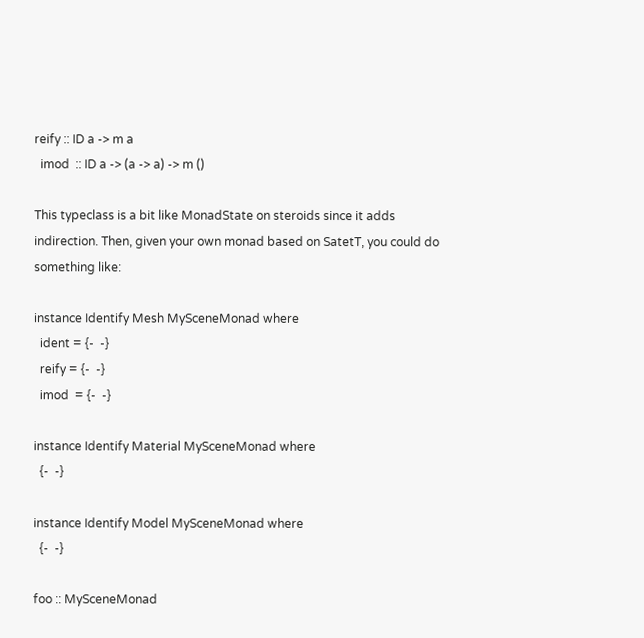reify :: ID a -> m a
  imod  :: ID a -> (a -> a) -> m ()

This typeclass is a bit like MonadState on steroids since it adds indirection. Then, given your own monad based on SatetT, you could do something like:

instance Identify Mesh MySceneMonad where
  ident = {-  -}
  reify = {-  -}
  imod  = {-  -}

instance Identify Material MySceneMonad where
  {-  -}

instance Identify Model MySceneMonad where
  {-  -}

foo :: MySceneMonad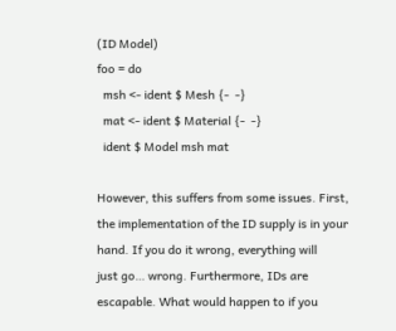(ID Model)
foo = do
  msh <- ident $ Mesh {-  -}
  mat <- ident $ Material {-  -}
  ident $ Model msh mat

However, this suffers from some issues. First, the implementation of the ID supply is in your hand. If you do it wrong, everything will
just go… wrong. Furthermore, IDs are escapable. What would happen to if you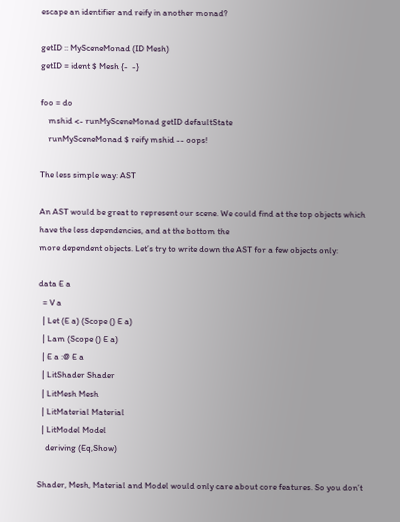escape an identifier and reify in another monad?

getID :: MySceneMonad (ID Mesh)
getID = ident $ Mesh {-  -}

foo = do
    mshid <- runMySceneMonad getID defaultState
    runMySceneMonad $ reify mshid -- oops!

The less simple way: AST

An AST would be great to represent our scene. We could find at the top objects which have the less dependencies, and at the bottom the
more dependent objects. Let’s try to write down the AST for a few objects only:

data E a
  = V a
  | Let (E a) (Scope () E a)
  | Lam (Scope () E a)
  | E a :@ E a
  | LitShader Shader
  | LitMesh Mesh
  | LitMaterial Material
  | LitModel Model
    deriving (Eq,Show)

Shader, Mesh, Material and Model would only care about core features. So you don’t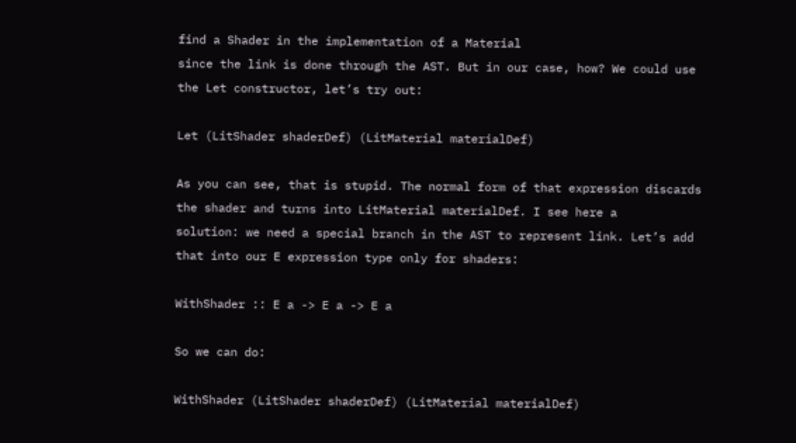find a Shader in the implementation of a Material
since the link is done through the AST. But in our case, how? We could use the Let constructor, let’s try out:

Let (LitShader shaderDef) (LitMaterial materialDef)

As you can see, that is stupid. The normal form of that expression discards the shader and turns into LitMaterial materialDef. I see here a
solution: we need a special branch in the AST to represent link. Let’s add that into our E expression type only for shaders:

WithShader :: E a -> E a -> E a

So we can do:

WithShader (LitShader shaderDef) (LitMaterial materialDef)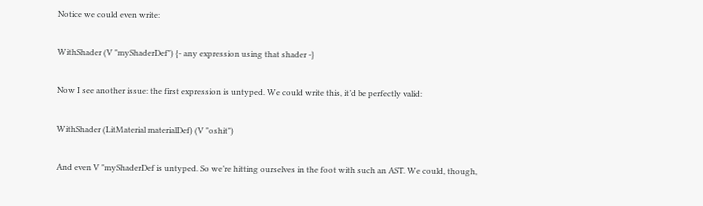Notice we could even write:

WithShader (V "myShaderDef") {- any expression using that shader -}

Now I see another issue: the first expression is untyped. We could write this, it’d be perfectly valid:

WithShader (LitMaterial materialDef) (V "oshit")

And even V "myShaderDef is untyped. So we’re hitting ourselves in the foot with such an AST. We could, though,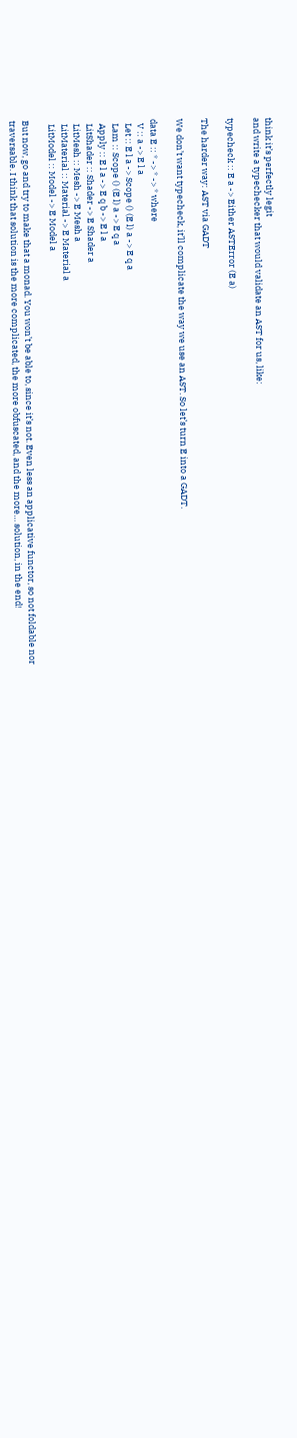think it’s perfectly legit
and write a typechecker that would validate an AST for us, like:

typecheck :: E a -> Either ASTError (E a)

The harder way: AST via GADT

We don’t want typecheck, it’ll complicate the way we use an AST. So let’s turn E into a GADT.

data E :: * -> * -> * where
  V :: a -> E l a
  Let :: E l a -> Scope () (E l) a -> E q a
  Lam :: Scope () (E l) a -> E q a
  Apply :: E l a -> E q b -> E l a
  LitShader :: Shader -> E Shader a
  LitMesh :: Mesh -> E Mesh a
  LitMaterial :: Material -> E Material a
  LitModel :: Model -> E Model a

But now, go and try to make that a monad. You won’t be able to, since it’s not. Even less an applicative functor, so not foldable nor
traversable. I think that solution is the more complicated, the more obfuscated, and the more… solution, in the end!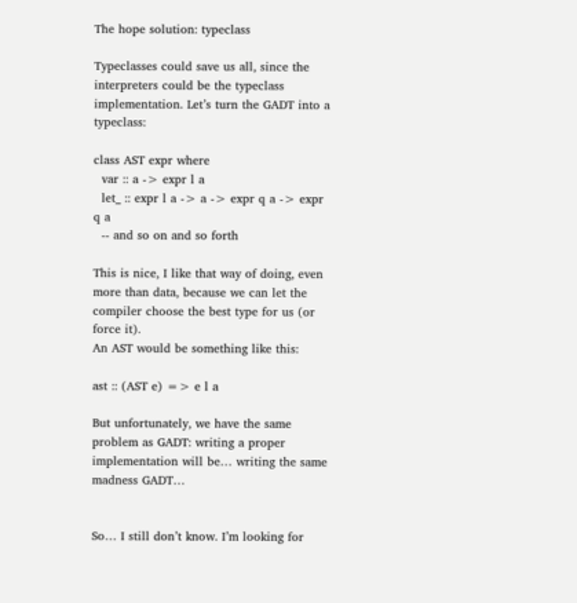The hope solution: typeclass

Typeclasses could save us all, since the interpreters could be the typeclass implementation. Let’s turn the GADT into a typeclass:

class AST expr where
  var :: a -> expr l a
  let_ :: expr l a -> a -> expr q a -> expr q a
  -- and so on and so forth

This is nice, I like that way of doing, even more than data, because we can let the compiler choose the best type for us (or force it).
An AST would be something like this:

ast :: (AST e) => e l a

But unfortunately, we have the same problem as GADT: writing a proper implementation will be… writing the same madness GADT…


So… I still don’t know. I’m looking for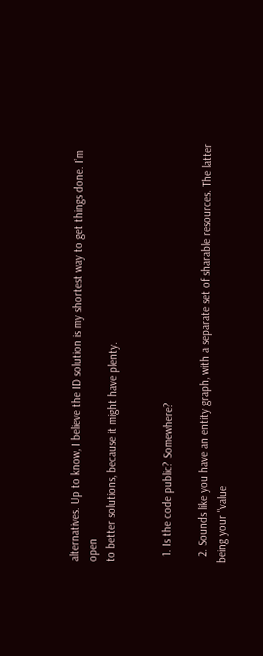alternatives. Up to know, I believe the ID solution is my shortest way to get things done. I’m open
to better solutions, because it might have plenty.


  1. Is the code public? Somewhere?

  2. Sounds like you have an entity graph, with a separate set of sharable resources. The latter being your "value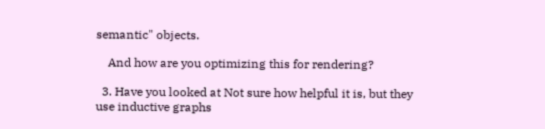semantic" objects.

    And how are you optimizing this for rendering?

  3. Have you looked at Not sure how helpful it is, but they use inductive graphs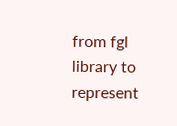from fgl library to represent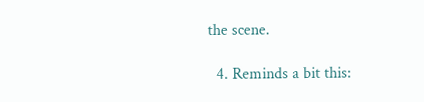the scene.

  4. Reminds a bit this: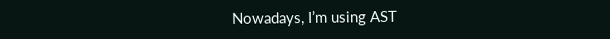Nowadays, I’m using AST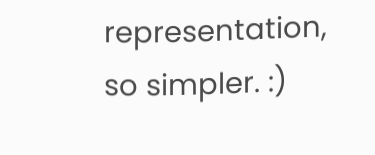representation, so simpler. :)